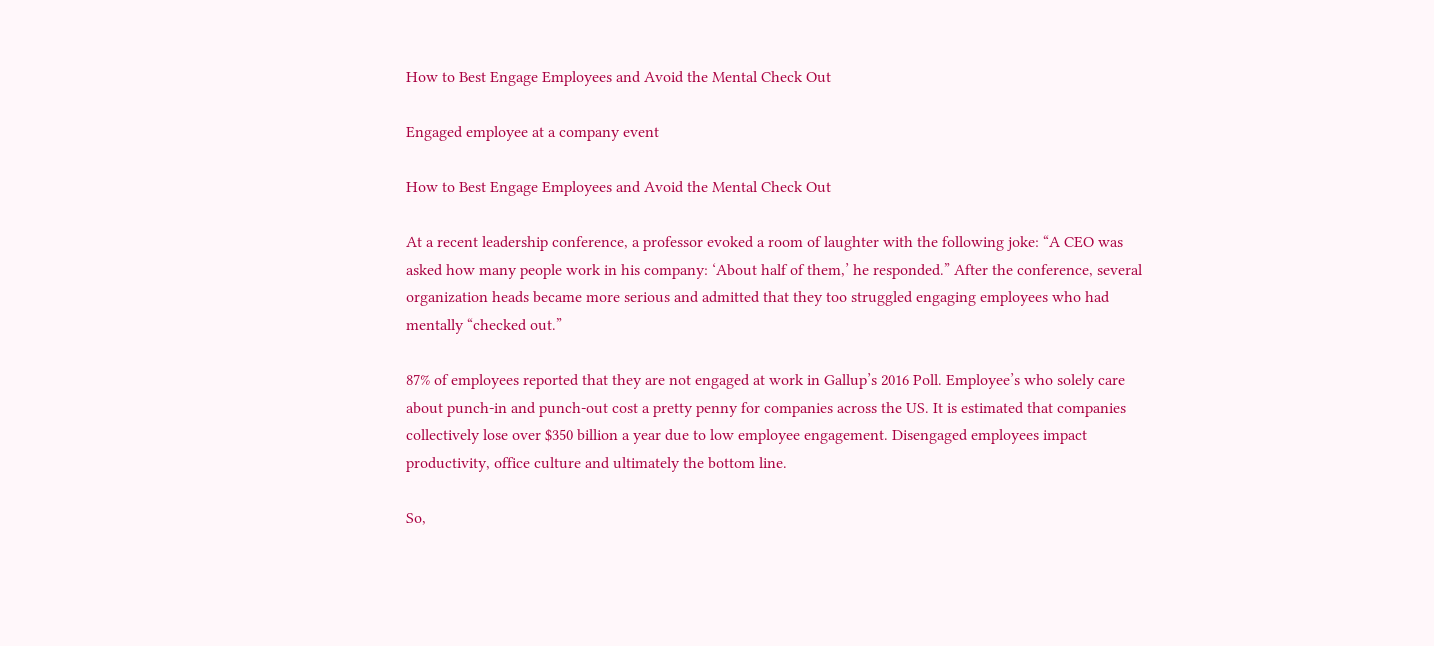How to Best Engage Employees and Avoid the Mental Check Out

Engaged employee at a company event

How to Best Engage Employees and Avoid the Mental Check Out

At a recent leadership conference, a professor evoked a room of laughter with the following joke: “A CEO was asked how many people work in his company: ‘About half of them,’ he responded.” After the conference, several organization heads became more serious and admitted that they too struggled engaging employees who had mentally “checked out.”

87% of employees reported that they are not engaged at work in Gallup’s 2016 Poll. Employee’s who solely care about punch-in and punch-out cost a pretty penny for companies across the US. It is estimated that companies collectively lose over $350 billion a year due to low employee engagement. Disengaged employees impact productivity, office culture and ultimately the bottom line.

So,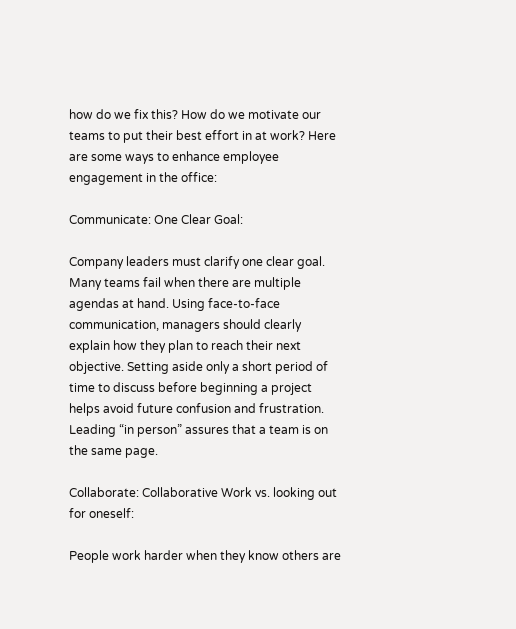how do we fix this? How do we motivate our teams to put their best effort in at work? Here are some ways to enhance employee engagement in the office:

Communicate: One Clear Goal:

Company leaders must clarify one clear goal. Many teams fail when there are multiple agendas at hand. Using face-to-face communication, managers should clearly explain how they plan to reach their next objective. Setting aside only a short period of time to discuss before beginning a project helps avoid future confusion and frustration. Leading “in person” assures that a team is on the same page.

Collaborate: Collaborative Work vs. looking out for oneself:

People work harder when they know others are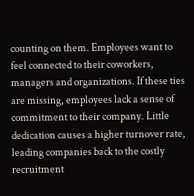counting on them. Employees want to feel connected to their coworkers, managers and organizations. If these ties are missing, employees lack a sense of commitment to their company. Little dedication causes a higher turnover rate, leading companies back to the costly recruitment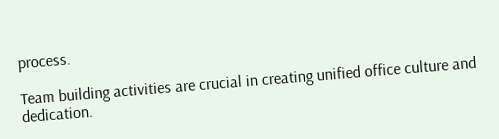process.

Team building activities are crucial in creating unified office culture and dedication.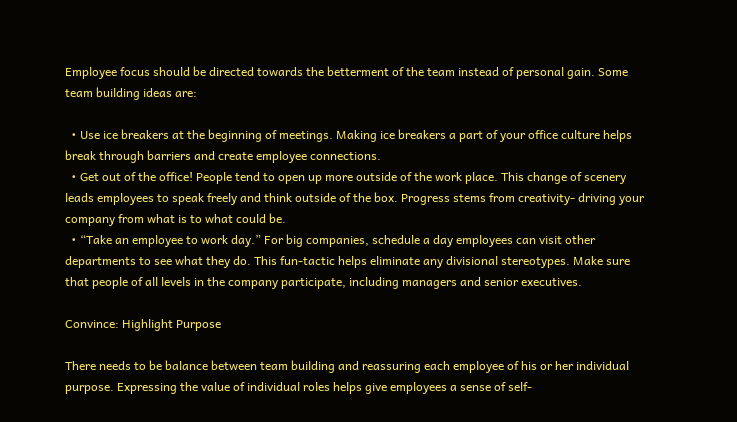Employee focus should be directed towards the betterment of the team instead of personal gain. Some team building ideas are:

  • Use ice breakers at the beginning of meetings. Making ice breakers a part of your office culture helps break through barriers and create employee connections.
  • Get out of the office! People tend to open up more outside of the work place. This change of scenery leads employees to speak freely and think outside of the box. Progress stems from creativity- driving your company from what is to what could be.
  • “Take an employee to work day.” For big companies, schedule a day employees can visit other departments to see what they do. This fun-tactic helps eliminate any divisional stereotypes. Make sure that people of all levels in the company participate, including managers and senior executives.

Convince: Highlight Purpose

There needs to be balance between team building and reassuring each employee of his or her individual purpose. Expressing the value of individual roles helps give employees a sense of self-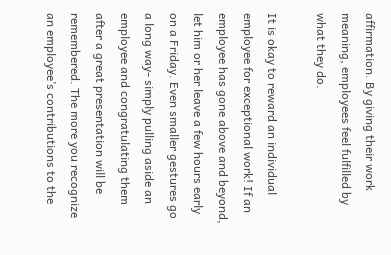affirmation. By giving their work meaning, employees feel fulfilled by what they do.

It is okay to reward an individual employee for exceptional work! If an employee has gone above and beyond, let him or her leave a few hours early on a Friday. Even smaller gestures go a long way- simply pulling aside an employee and congratulating them after a great presentation will be remembered. The more you recognize an employee’s contributions to the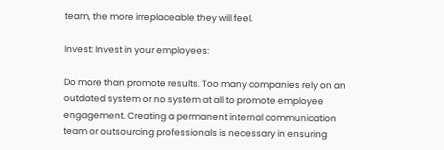team, the more irreplaceable they will feel.

Invest: Invest in your employees:

Do more than promote results. Too many companies rely on an outdated system or no system at all to promote employee engagement. Creating a permanent internal communication team or outsourcing professionals is necessary in ensuring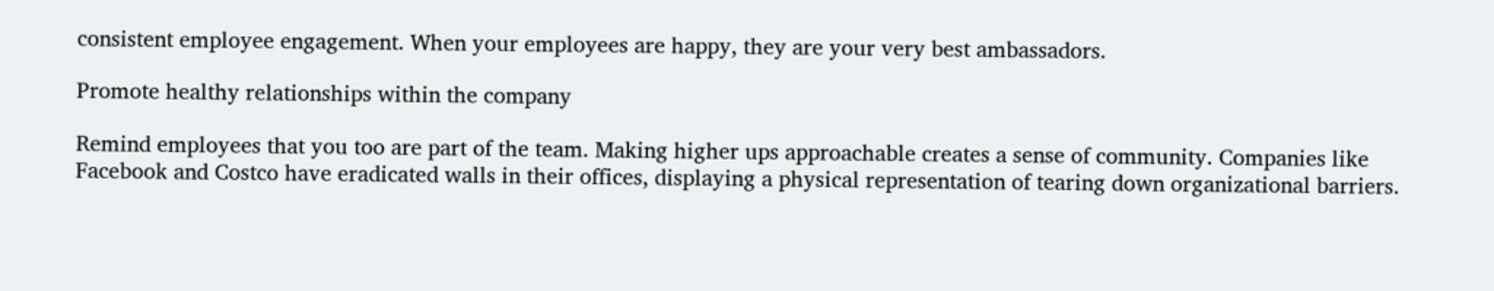consistent employee engagement. When your employees are happy, they are your very best ambassadors.

Promote healthy relationships within the company

Remind employees that you too are part of the team. Making higher ups approachable creates a sense of community. Companies like Facebook and Costco have eradicated walls in their offices, displaying a physical representation of tearing down organizational barriers.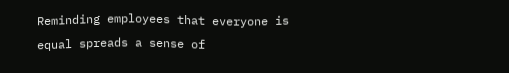Reminding employees that everyone is equal spreads a sense of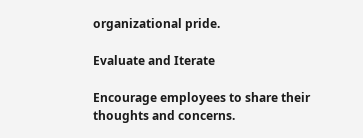organizational pride.

Evaluate and Iterate

Encourage employees to share their thoughts and concerns.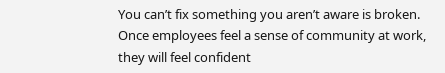You can’t fix something you aren’t aware is broken. Once employees feel a sense of community at work, they will feel confident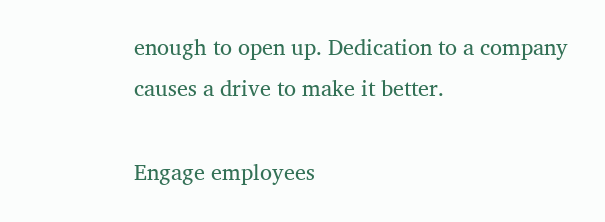enough to open up. Dedication to a company causes a drive to make it better.

Engage employees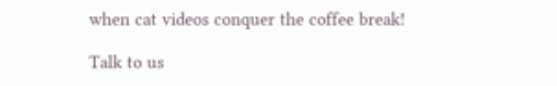when cat videos conquer the coffee break!

Talk to us